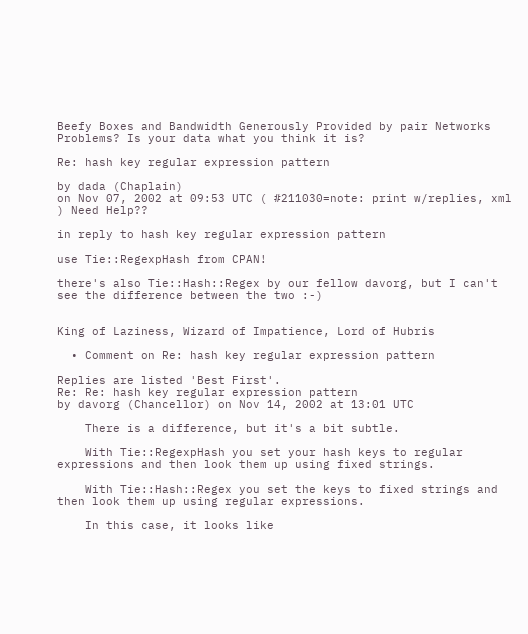Beefy Boxes and Bandwidth Generously Provided by pair Networks
Problems? Is your data what you think it is?

Re: hash key regular expression pattern

by dada (Chaplain)
on Nov 07, 2002 at 09:53 UTC ( #211030=note: print w/replies, xml ) Need Help??

in reply to hash key regular expression pattern

use Tie::RegexpHash from CPAN!

there's also Tie::Hash::Regex by our fellow davorg, but I can't see the difference between the two :-)


King of Laziness, Wizard of Impatience, Lord of Hubris

  • Comment on Re: hash key regular expression pattern

Replies are listed 'Best First'.
Re: Re: hash key regular expression pattern
by davorg (Chancellor) on Nov 14, 2002 at 13:01 UTC

    There is a difference, but it's a bit subtle.

    With Tie::RegexpHash you set your hash keys to regular expressions and then look them up using fixed strings.

    With Tie::Hash::Regex you set the keys to fixed strings and then look them up using regular expressions.

    In this case, it looks like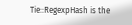Tie::RegexpHash is the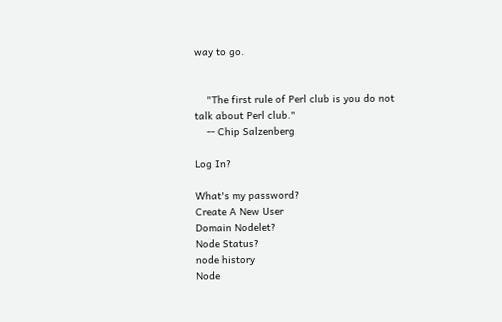way to go.


    "The first rule of Perl club is you do not talk about Perl club."
    -- Chip Salzenberg

Log In?

What's my password?
Create A New User
Domain Nodelet?
Node Status?
node history
Node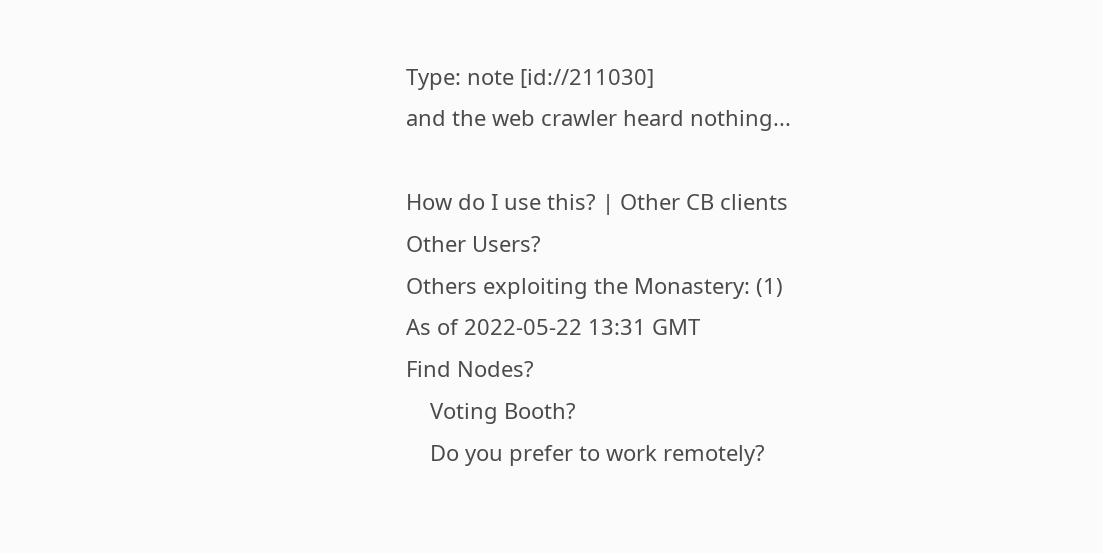Type: note [id://211030]
and the web crawler heard nothing...

How do I use this? | Other CB clients
Other Users?
Others exploiting the Monastery: (1)
As of 2022-05-22 13:31 GMT
Find Nodes?
    Voting Booth?
    Do you prefer to work remotely?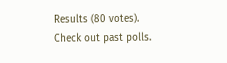Results (80 votes). Check out past polls.